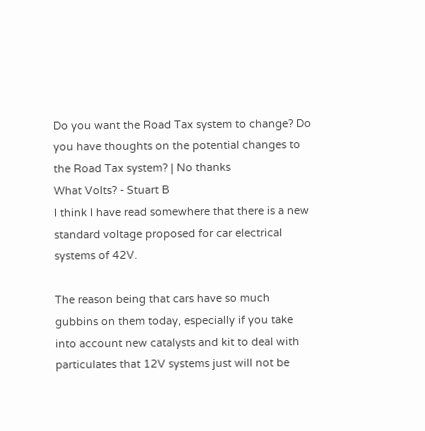Do you want the Road Tax system to change? Do you have thoughts on the potential changes to the Road Tax system? | No thanks
What Volts? - Stuart B
I think I have read somewhere that there is a new standard voltage proposed for car electrical systems of 42V.

The reason being that cars have so much gubbins on them today, especially if you take into account new catalysts and kit to deal with particulates that 12V systems just will not be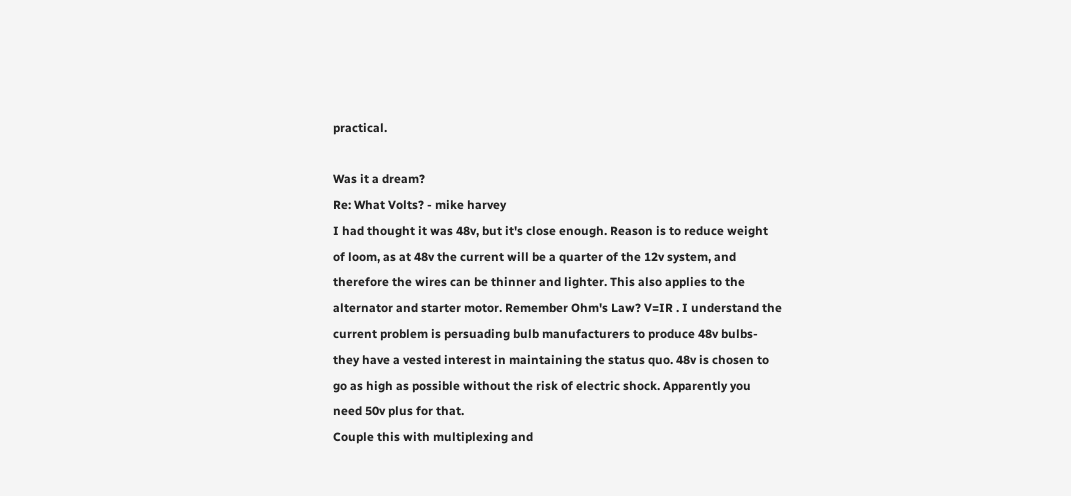practical.

Was it a dream?
Re: What Volts? - mike harvey
I had thought it was 48v, but it's close enough. Reason is to reduce weight of loom, as at 48v the current will be a quarter of the 12v system, and therefore the wires can be thinner and lighter. This also applies to the alternator and starter motor. Remember Ohm's Law? V=IR . I understand the current problem is persuading bulb manufacturers to produce 48v bulbs- they have a vested interest in maintaining the status quo. 48v is chosen to go as high as possible without the risk of electric shock. Apparently you need 50v plus for that.
Couple this with multiplexing and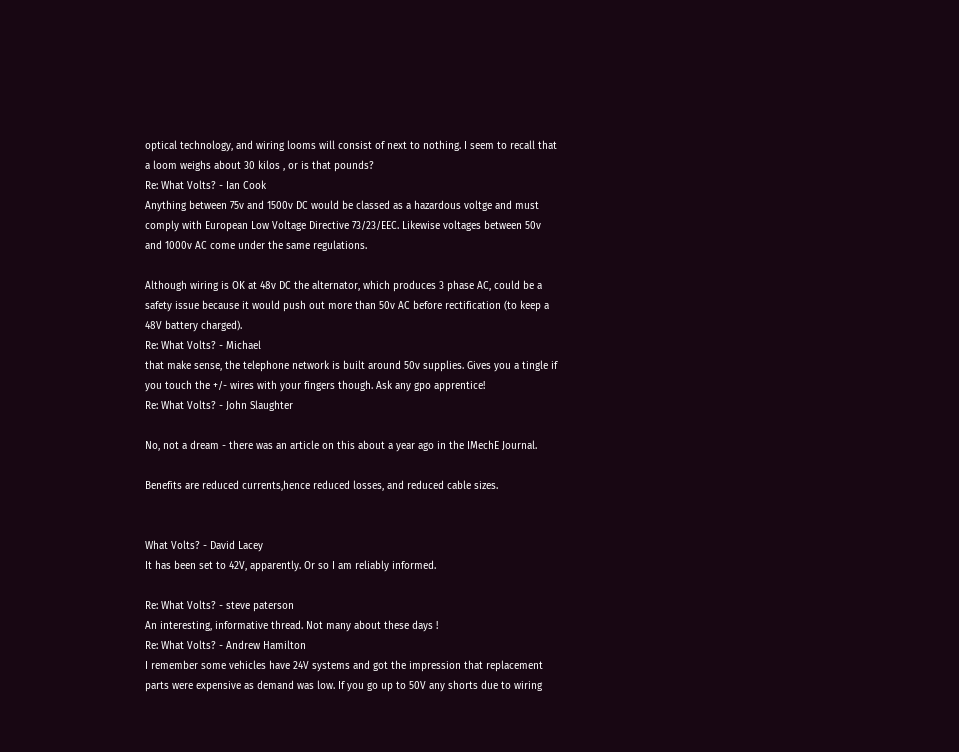optical technology, and wiring looms will consist of next to nothing. I seem to recall that a loom weighs about 30 kilos , or is that pounds?
Re: What Volts? - Ian Cook
Anything between 75v and 1500v DC would be classed as a hazardous voltge and must comply with European Low Voltage Directive 73/23/EEC. Likewise voltages between 50v and 1000v AC come under the same regulations.

Although wiring is OK at 48v DC the alternator, which produces 3 phase AC, could be a safety issue because it would push out more than 50v AC before rectification (to keep a 48V battery charged).
Re: What Volts? - Michael
that make sense, the telephone network is built around 50v supplies. Gives you a tingle if you touch the +/- wires with your fingers though. Ask any gpo apprentice!
Re: What Volts? - John Slaughter

No, not a dream - there was an article on this about a year ago in the IMechE Journal.

Benefits are reduced currents,hence reduced losses, and reduced cable sizes.


What Volts? - David Lacey
It has been set to 42V, apparently. Or so I am reliably informed.

Re: What Volts? - steve paterson
An interesting, informative thread. Not many about these days !
Re: What Volts? - Andrew Hamilton
I remember some vehicles have 24V systems and got the impression that replacement parts were expensive as demand was low. If you go up to 50V any shorts due to wiring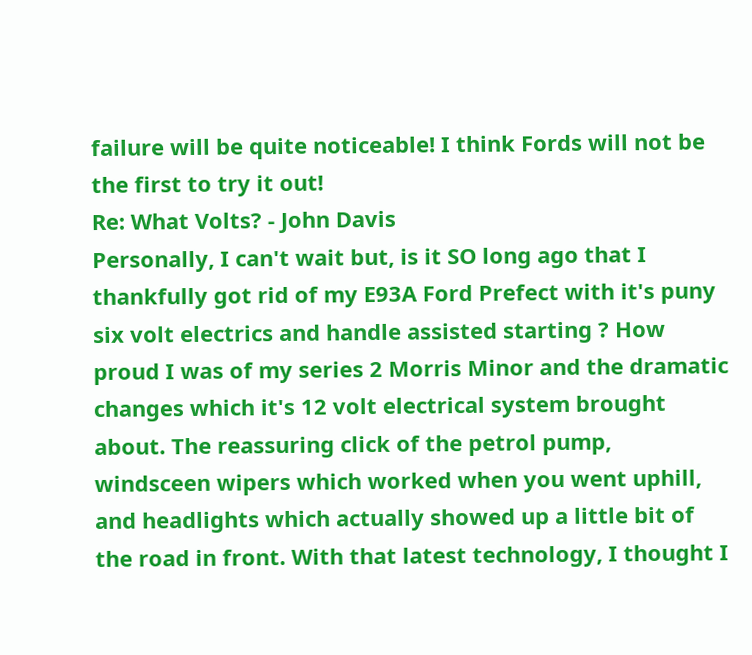failure will be quite noticeable! I think Fords will not be the first to try it out!
Re: What Volts? - John Davis
Personally, I can't wait but, is it SO long ago that I thankfully got rid of my E93A Ford Prefect with it's puny six volt electrics and handle assisted starting ? How proud I was of my series 2 Morris Minor and the dramatic changes which it's 12 volt electrical system brought about. The reassuring click of the petrol pump, windsceen wipers which worked when you went uphill, and headlights which actually showed up a little bit of the road in front. With that latest technology, I thought I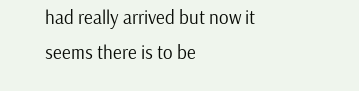had really arrived but now it seems there is to be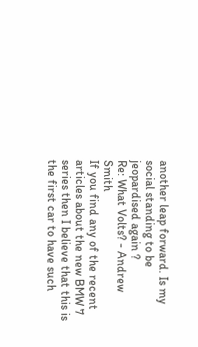another leap forward. Is my social standing to be jeopardised again ?
Re: What Volts? - Andrew Smith
If you find any of the recent articles about the new BMW 7 series then I believe that this is the first car to have such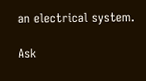an electrical system.

Ask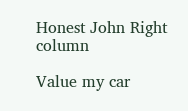Honest John Right column

Value my car